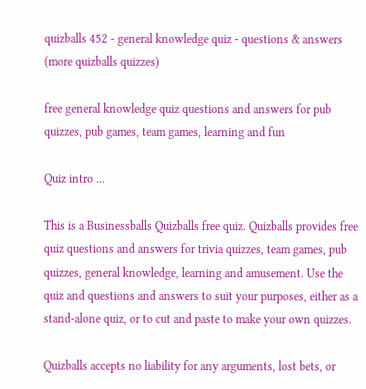quizballs 452 - general knowledge quiz - questions & answers (more quizballs quizzes)

free general knowledge quiz questions and answers for pub quizzes, pub games, team games, learning and fun

Quiz intro ...

This is a Businessballs Quizballs free quiz. Quizballs provides free quiz questions and answers for trivia quizzes, team games, pub quizzes, general knowledge, learning and amusement. Use the quiz and questions and answers to suit your purposes, either as a stand-alone quiz, or to cut and paste to make your own quizzes.

Quizballs accepts no liability for any arguments, lost bets, or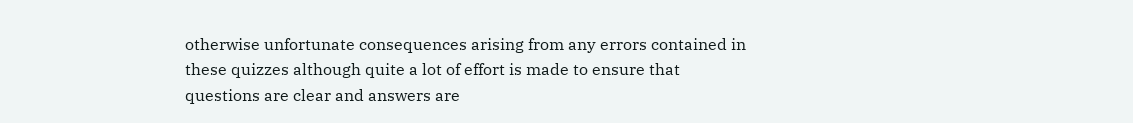otherwise unfortunate consequences arising from any errors contained in these quizzes although quite a lot of effort is made to ensure that questions are clear and answers are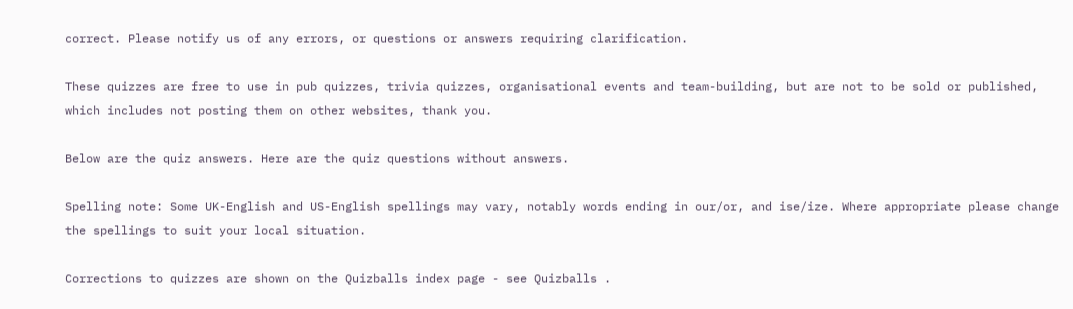correct. Please notify us of any errors, or questions or answers requiring clarification.

These quizzes are free to use in pub quizzes, trivia quizzes, organisational events and team-building, but are not to be sold or published, which includes not posting them on other websites, thank you.

Below are the quiz answers. Here are the quiz questions without answers.

Spelling note: Some UK-English and US-English spellings may vary, notably words ending in our/or, and ise/ize. Where appropriate please change the spellings to suit your local situation.

Corrections to quizzes are shown on the Quizballs index page - see Quizballs .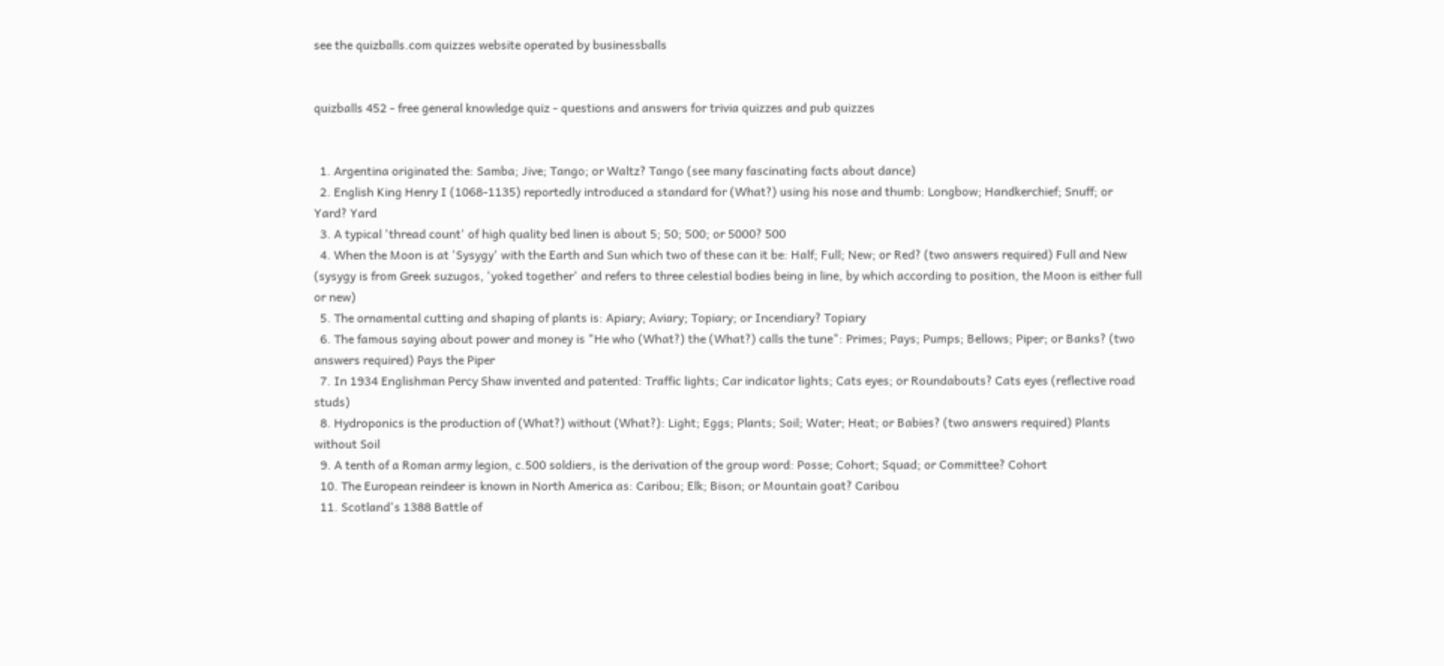see the quizballs.com quizzes website operated by businessballs


quizballs 452 - free general knowledge quiz - questions and answers for trivia quizzes and pub quizzes


  1. Argentina originated the: Samba; Jive; Tango; or Waltz? Tango (see many fascinating facts about dance)
  2. English King Henry I (1068-1135) reportedly introduced a standard for (What?) using his nose and thumb: Longbow; Handkerchief; Snuff; or Yard? Yard
  3. A typical 'thread count' of high quality bed linen is about 5; 50; 500; or 5000? 500
  4. When the Moon is at 'Sysygy' with the Earth and Sun which two of these can it be: Half; Full; New; or Red? (two answers required) Full and New (sysygy is from Greek suzugos, 'yoked together' and refers to three celestial bodies being in line, by which according to position, the Moon is either full or new)
  5. The ornamental cutting and shaping of plants is: Apiary; Aviary; Topiary; or Incendiary? Topiary
  6. The famous saying about power and money is "He who (What?) the (What?) calls the tune": Primes; Pays; Pumps; Bellows; Piper; or Banks? (two answers required) Pays the Piper
  7. In 1934 Englishman Percy Shaw invented and patented: Traffic lights; Car indicator lights; Cats eyes; or Roundabouts? Cats eyes (reflective road studs)
  8. Hydroponics is the production of (What?) without (What?): Light; Eggs; Plants; Soil; Water; Heat; or Babies? (two answers required) Plants without Soil
  9. A tenth of a Roman army legion, c.500 soldiers, is the derivation of the group word: Posse; Cohort; Squad; or Committee? Cohort
  10. The European reindeer is known in North America as: Caribou; Elk; Bison; or Mountain goat? Caribou
  11. Scotland's 1388 Battle of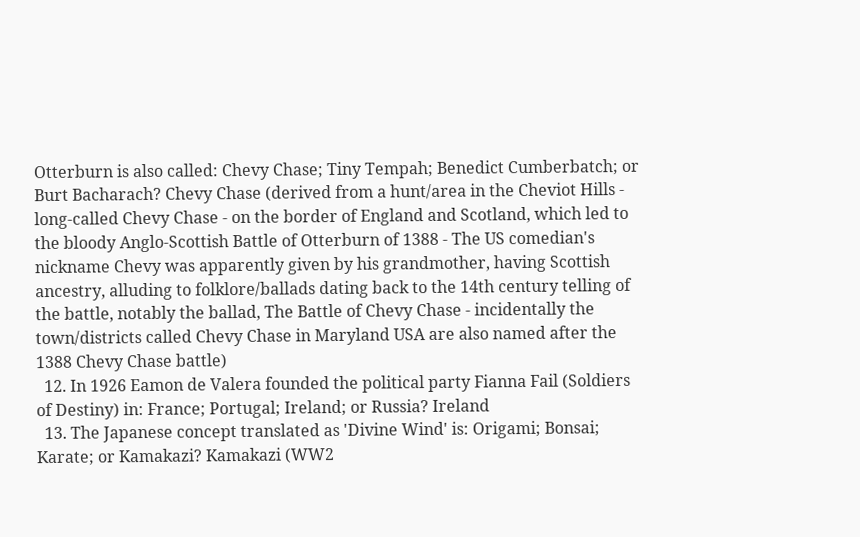Otterburn is also called: Chevy Chase; Tiny Tempah; Benedict Cumberbatch; or Burt Bacharach? Chevy Chase (derived from a hunt/area in the Cheviot Hills - long-called Chevy Chase - on the border of England and Scotland, which led to the bloody Anglo-Scottish Battle of Otterburn of 1388 - The US comedian's nickname Chevy was apparently given by his grandmother, having Scottish ancestry, alluding to folklore/ballads dating back to the 14th century telling of the battle, notably the ballad, The Battle of Chevy Chase - incidentally the town/districts called Chevy Chase in Maryland USA are also named after the 1388 Chevy Chase battle)
  12. In 1926 Eamon de Valera founded the political party Fianna Fail (Soldiers of Destiny) in: France; Portugal; Ireland; or Russia? Ireland
  13. The Japanese concept translated as 'Divine Wind' is: Origami; Bonsai; Karate; or Kamakazi? Kamakazi (WW2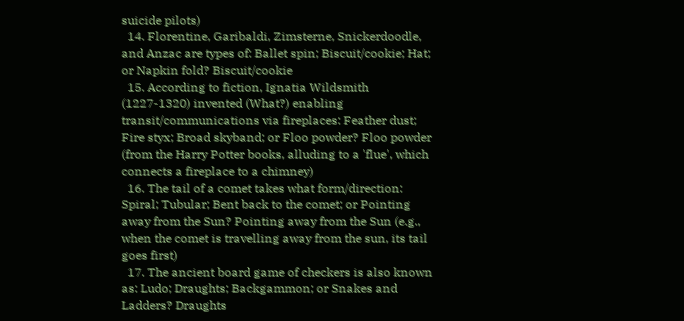suicide pilots)
  14. Florentine, Garibaldi, Zimsterne, Snickerdoodle, and Anzac are types of: Ballet spin; Biscuit/cookie; Hat; or Napkin fold? Biscuit/cookie
  15. According to fiction, Ignatia Wildsmith (1227-1320) invented (What?) enabling transit/communications via fireplaces: Feather dust; Fire styx; Broad skyband; or Floo powder? Floo powder (from the Harry Potter books, alluding to a 'flue', which connects a fireplace to a chimney)
  16. The tail of a comet takes what form/direction: Spiral; Tubular; Bent back to the comet; or Pointing away from the Sun? Pointing away from the Sun (e.g., when the comet is travelling away from the sun, its tail goes first)
  17. The ancient board game of checkers is also known as: Ludo; Draughts; Backgammon; or Snakes and Ladders? Draughts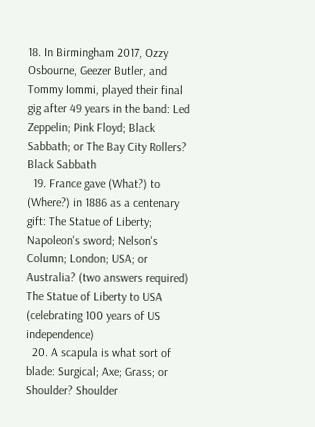18. In Birmingham 2017, Ozzy Osbourne, Geezer Butler, and Tommy Iommi, played their final gig after 49 years in the band: Led Zeppelin; Pink Floyd; Black Sabbath; or The Bay City Rollers? Black Sabbath
  19. France gave (What?) to (Where?) in 1886 as a centenary gift: The Statue of Liberty; Napoleon's sword; Nelson's Column; London; USA; or Australia? (two answers required) The Statue of Liberty to USA (celebrating 100 years of US independence)
  20. A scapula is what sort of blade: Surgical; Axe; Grass; or Shoulder? Shoulder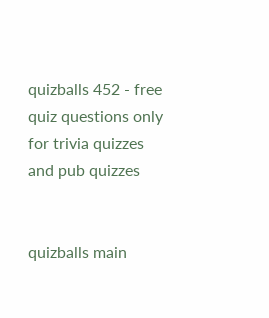quizballs 452 - free quiz questions only for trivia quizzes and pub quizzes


quizballs main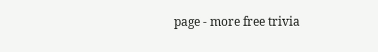page - more free trivia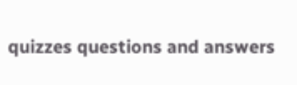quizzes questions and answers